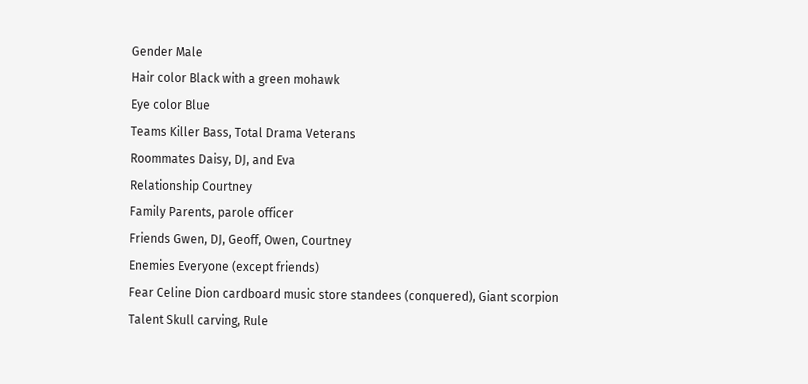Gender Male
Hair color Black with a green mohawk
Eye color Blue
Teams Killer Bass, Total Drama Veterans
Roommates Daisy, DJ, and Eva
Relationship Courtney
Family Parents, parole officer
Friends Gwen, DJ, Geoff, Owen, Courtney
Enemies Everyone (except friends)
Fear Celine Dion cardboard music store standees (conquered), Giant scorpion
Talent Skull carving, Rule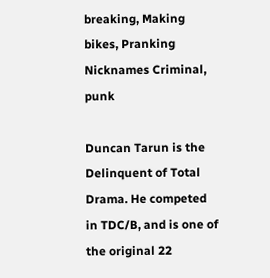breaking, Making bikes, Pranking
Nicknames Criminal, punk

Duncan Tarun is the Delinquent of Total Drama. He competed in TDC/B, and is one of the original 22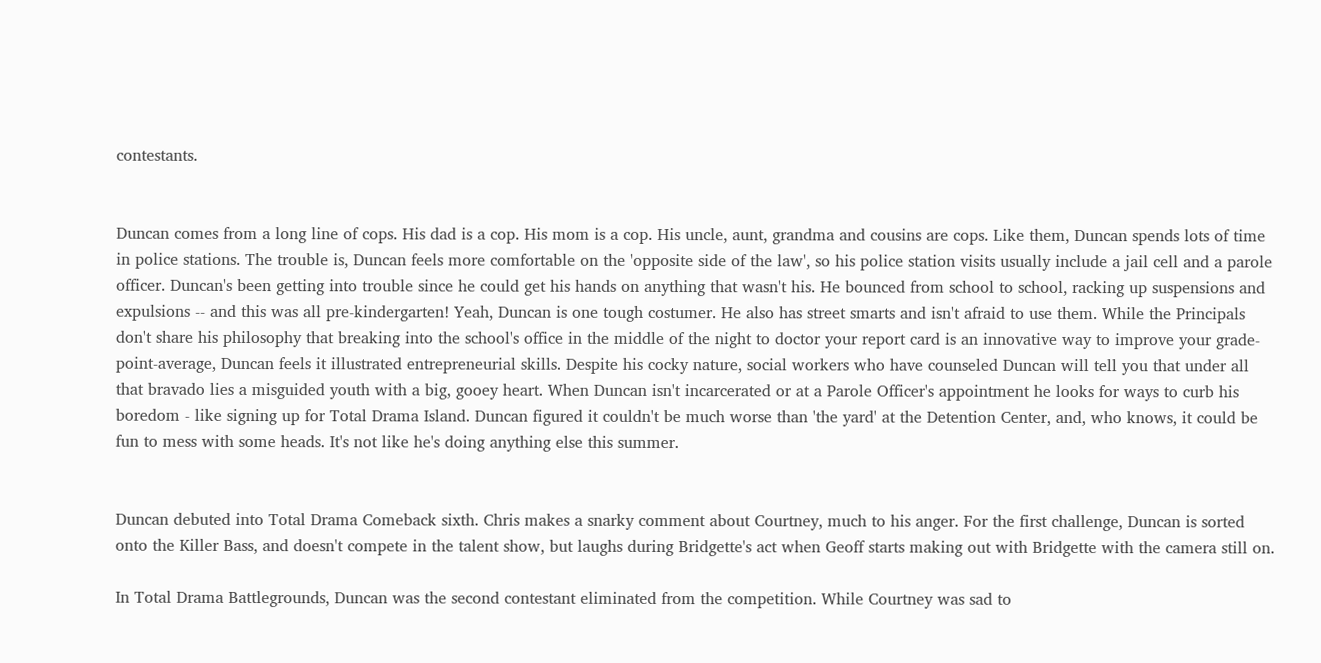contestants.


Duncan comes from a long line of cops. His dad is a cop. His mom is a cop. His uncle, aunt, grandma and cousins are cops. Like them, Duncan spends lots of time in police stations. The trouble is, Duncan feels more comfortable on the 'opposite side of the law', so his police station visits usually include a jail cell and a parole officer. Duncan's been getting into trouble since he could get his hands on anything that wasn't his. He bounced from school to school, racking up suspensions and expulsions -- and this was all pre-kindergarten! Yeah, Duncan is one tough costumer. He also has street smarts and isn't afraid to use them. While the Principals don't share his philosophy that breaking into the school's office in the middle of the night to doctor your report card is an innovative way to improve your grade-point-average, Duncan feels it illustrated entrepreneurial skills. Despite his cocky nature, social workers who have counseled Duncan will tell you that under all that bravado lies a misguided youth with a big, gooey heart. When Duncan isn't incarcerated or at a Parole Officer's appointment he looks for ways to curb his boredom - like signing up for Total Drama Island. Duncan figured it couldn't be much worse than 'the yard' at the Detention Center, and, who knows, it could be fun to mess with some heads. It's not like he's doing anything else this summer.


Duncan debuted into Total Drama Comeback sixth. Chris makes a snarky comment about Courtney, much to his anger. For the first challenge, Duncan is sorted onto the Killer Bass, and doesn't compete in the talent show, but laughs during Bridgette's act when Geoff starts making out with Bridgette with the camera still on.

In Total Drama Battlegrounds, Duncan was the second contestant eliminated from the competition. While Courtney was sad to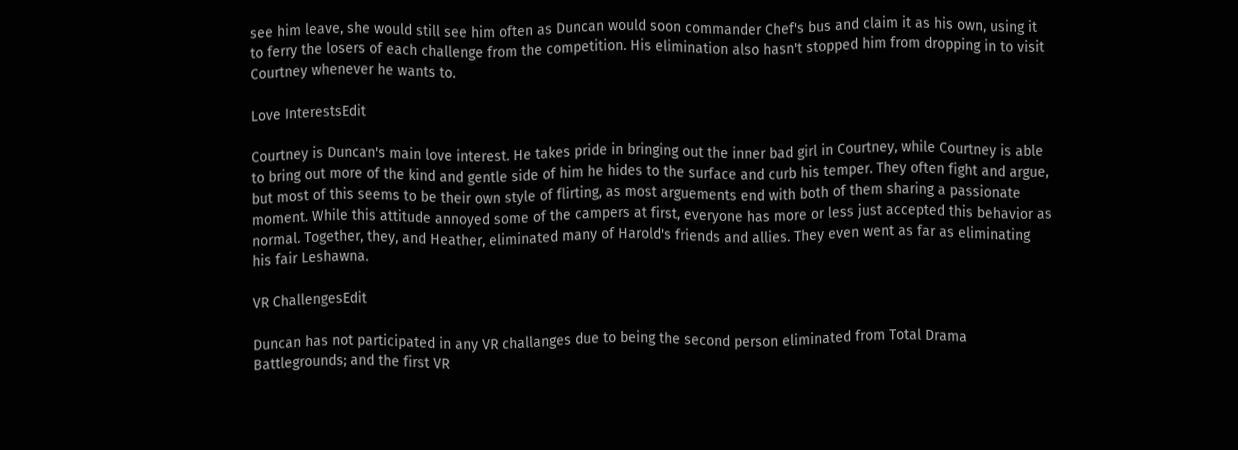see him leave, she would still see him often as Duncan would soon commander Chef's bus and claim it as his own, using it to ferry the losers of each challenge from the competition. His elimination also hasn't stopped him from dropping in to visit Courtney whenever he wants to.

Love InterestsEdit

Courtney is Duncan's main love interest. He takes pride in bringing out the inner bad girl in Courtney, while Courtney is able to bring out more of the kind and gentle side of him he hides to the surface and curb his temper. They often fight and argue, but most of this seems to be their own style of flirting, as most arguements end with both of them sharing a passionate moment. While this attitude annoyed some of the campers at first, everyone has more or less just accepted this behavior as normal. Together, they, and Heather, eliminated many of Harold's friends and allies. They even went as far as eliminating his fair Leshawna.

VR ChallengesEdit

Duncan has not participated in any VR challanges due to being the second person eliminated from Total Drama Battlegrounds; and the first VR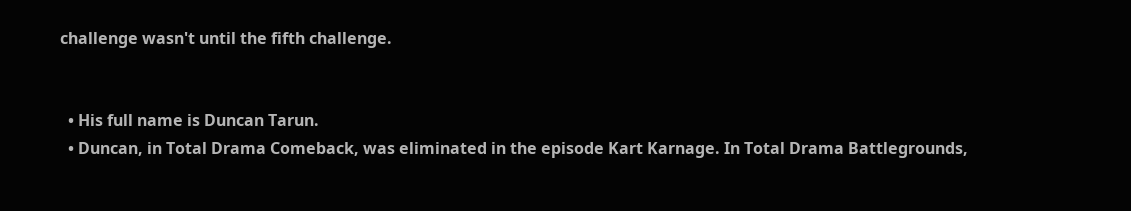challenge wasn't until the fifth challenge.


  • His full name is Duncan Tarun.
  • Duncan, in Total Drama Comeback, was eliminated in the episode Kart Karnage. In Total Drama Battlegrounds,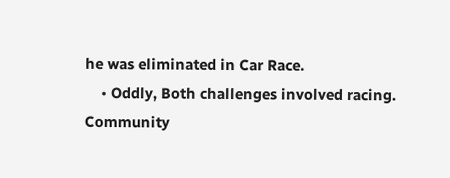he was eliminated in Car Race.
    • Oddly, Both challenges involved racing.
Community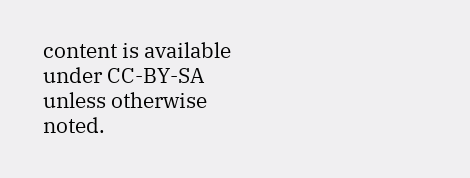content is available under CC-BY-SA unless otherwise noted.